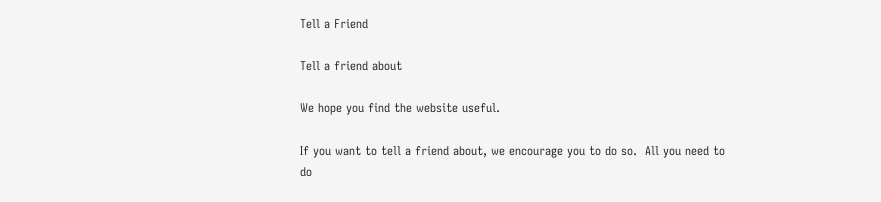Tell a Friend

Tell a friend about

We hope you find the website useful.

If you want to tell a friend about, we encourage you to do so.  All you need to do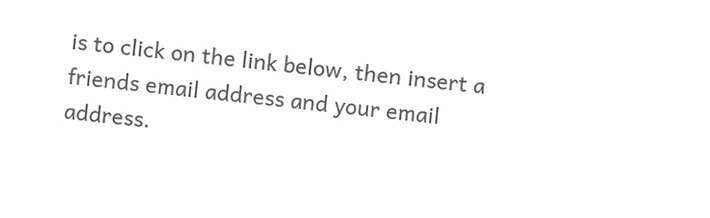is to click on the link below, then insert a friends email address and your email address.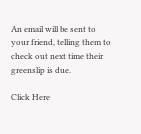An email will be sent to your friend, telling them to check out next time their greenslip is due.

Click Here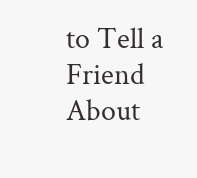to Tell a Friend About